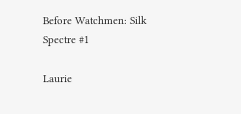Before Watchmen: Silk Spectre #1

Laurie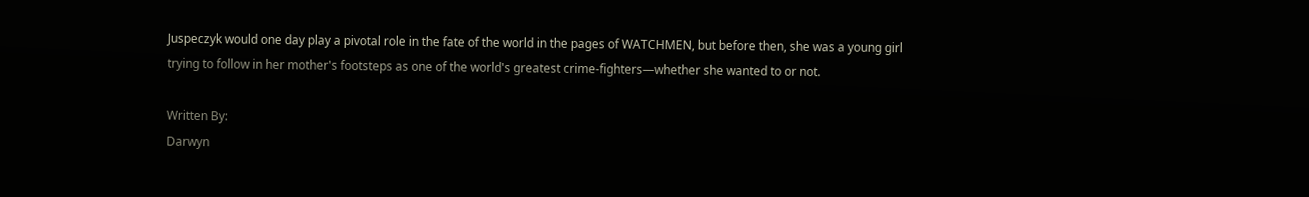Juspeczyk would one day play a pivotal role in the fate of the world in the pages of WATCHMEN, but before then, she was a young girl trying to follow in her mother's footsteps as one of the world's greatest crime-fighters—whether she wanted to or not.

Written By:
Darwyn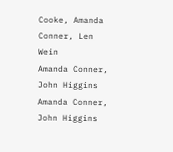Cooke, Amanda Conner, Len Wein
Amanda Conner, John Higgins
Amanda Conner, John Higgins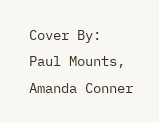Cover By:
Paul Mounts, Amanda Conner